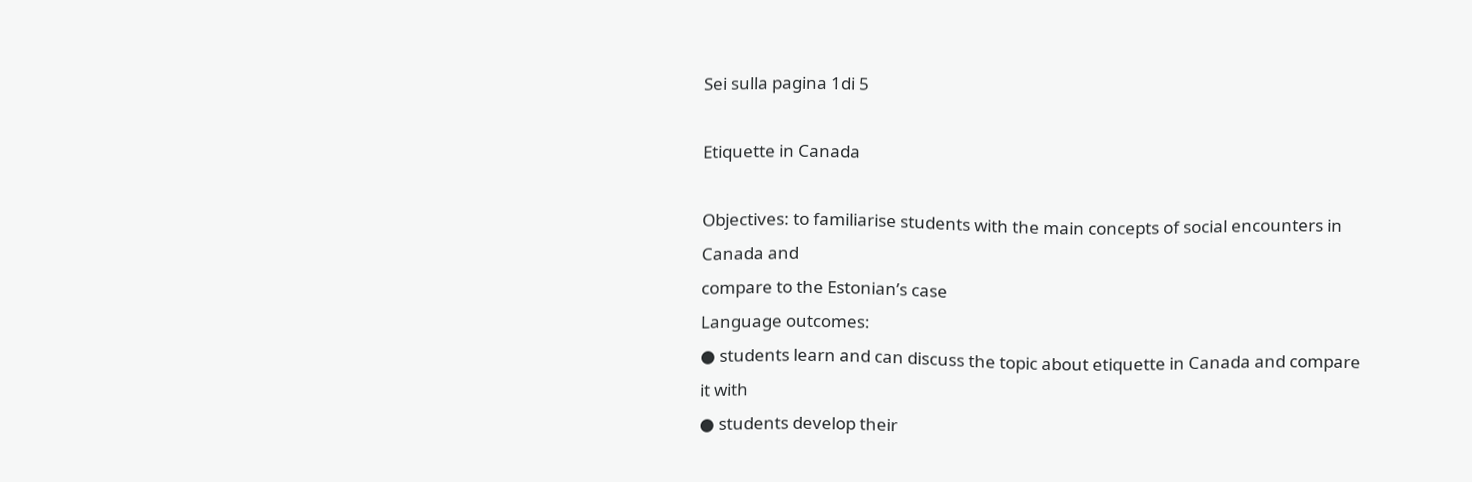Sei sulla pagina 1di 5

Etiquette in Canada

Objectives: to familiarise students with the main concepts of social encounters in Canada and
compare to the Estonian’s case
Language outcomes:
● students learn and can discuss the topic about etiquette in Canada and compare it with
● students develop their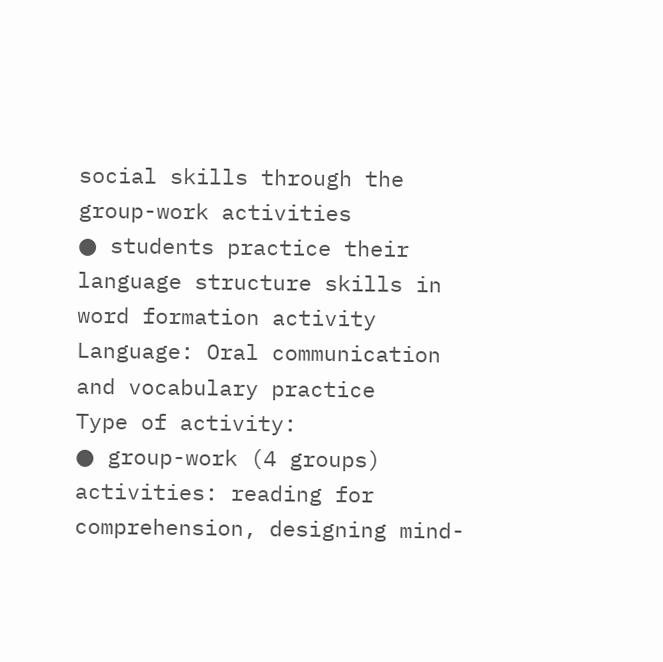social skills through the group-work activities
● students practice their language structure skills in word formation activity
Language: Oral communication and vocabulary practice
Type of activity:
● group-work (4 groups) activities: reading for comprehension, designing mind-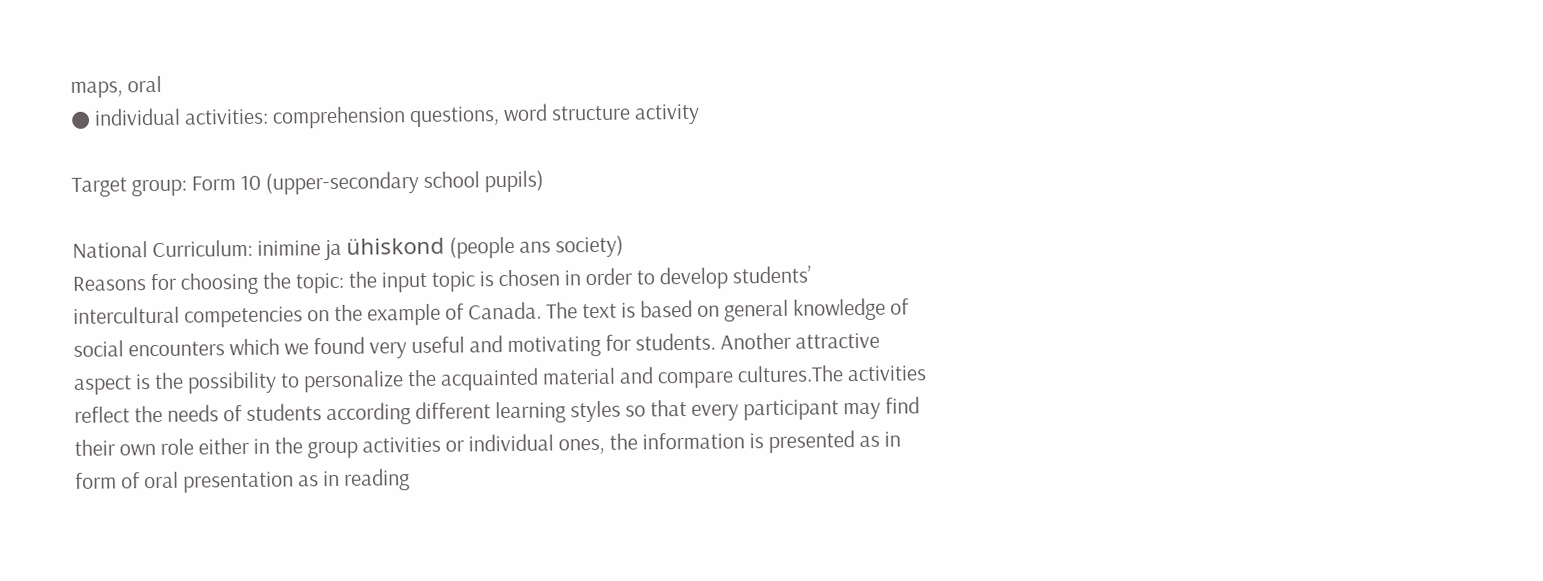maps, oral
● individual activities: comprehension questions, word structure activity

Target group: Form 10 (upper-secondary school pupils)

National Curriculum: inimine ja ühiskond (people ans society)
Reasons for choosing the topic: the input topic is chosen in order to develop students’
intercultural competencies on the example of Canada. The text is based on general knowledge of
social encounters which we found very useful and motivating for students. Another attractive
aspect is the possibility to personalize the acquainted material and compare cultures.The activities
reflect the needs of students according different learning styles so that every participant may find
their own role either in the group activities or individual ones, the information is presented as in
form of oral presentation as in reading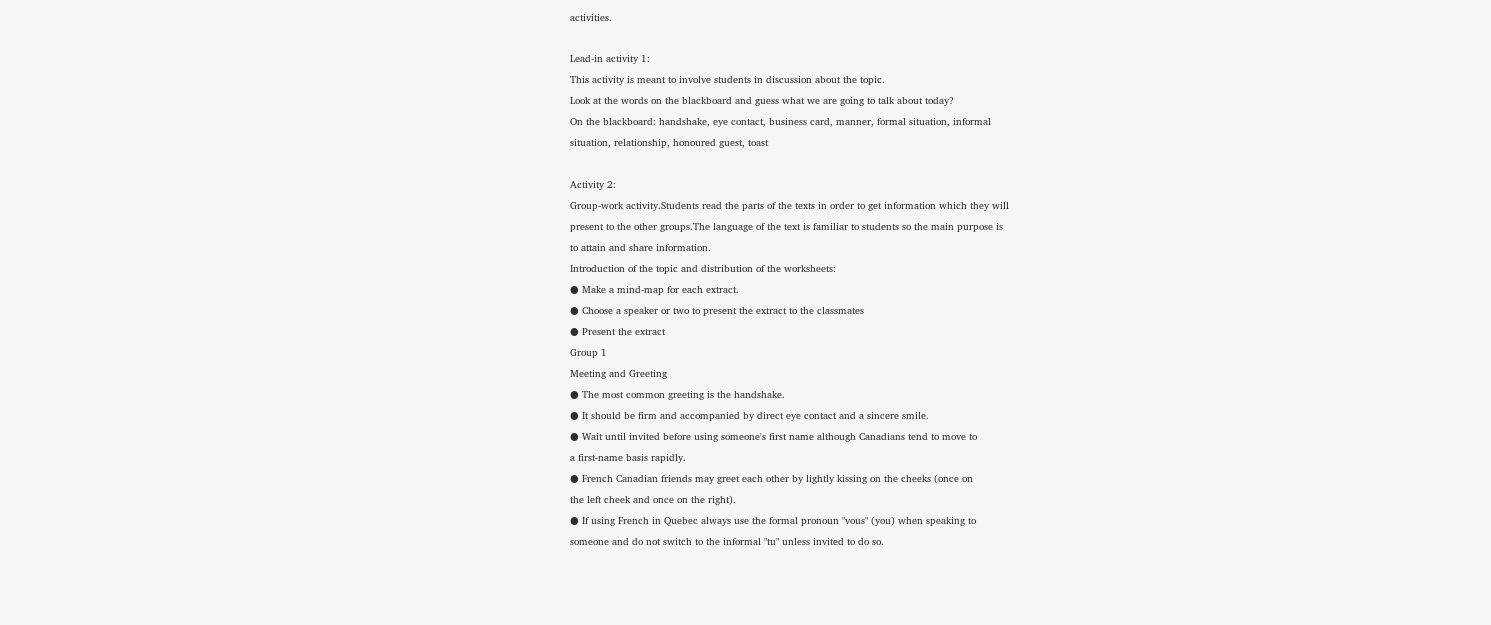activities.

Lead-in activity 1:
This activity is meant to involve students in discussion about the topic.
Look at the words on the blackboard and guess what we are going to talk about today?
On the blackboard: handshake, eye contact, business card, manner, formal situation, informal
situation, relationship, honoured guest, toast

Activity 2:
Group-work activity.Students read the parts of the texts in order to get information which they will
present to the other groups.The language of the text is familiar to students so the main purpose is
to attain and share information.
Introduction of the topic and distribution of the worksheets:
● Make a mind-map for each extract.
● Choose a speaker or two to present the extract to the classmates
● Present the extract
Group 1
Meeting and Greeting
● The most common greeting is the handshake.
● It should be firm and accompanied by direct eye contact and a sincere smile.
● Wait until invited before using someone's first name although Canadians tend to move to
a first-name basis rapidly.
● French Canadian friends may greet each other by lightly kissing on the cheeks (once on
the left cheek and once on the right).
● If using French in Quebec always use the formal pronoun "vous" (you) when speaking to
someone and do not switch to the informal "tu" unless invited to do so.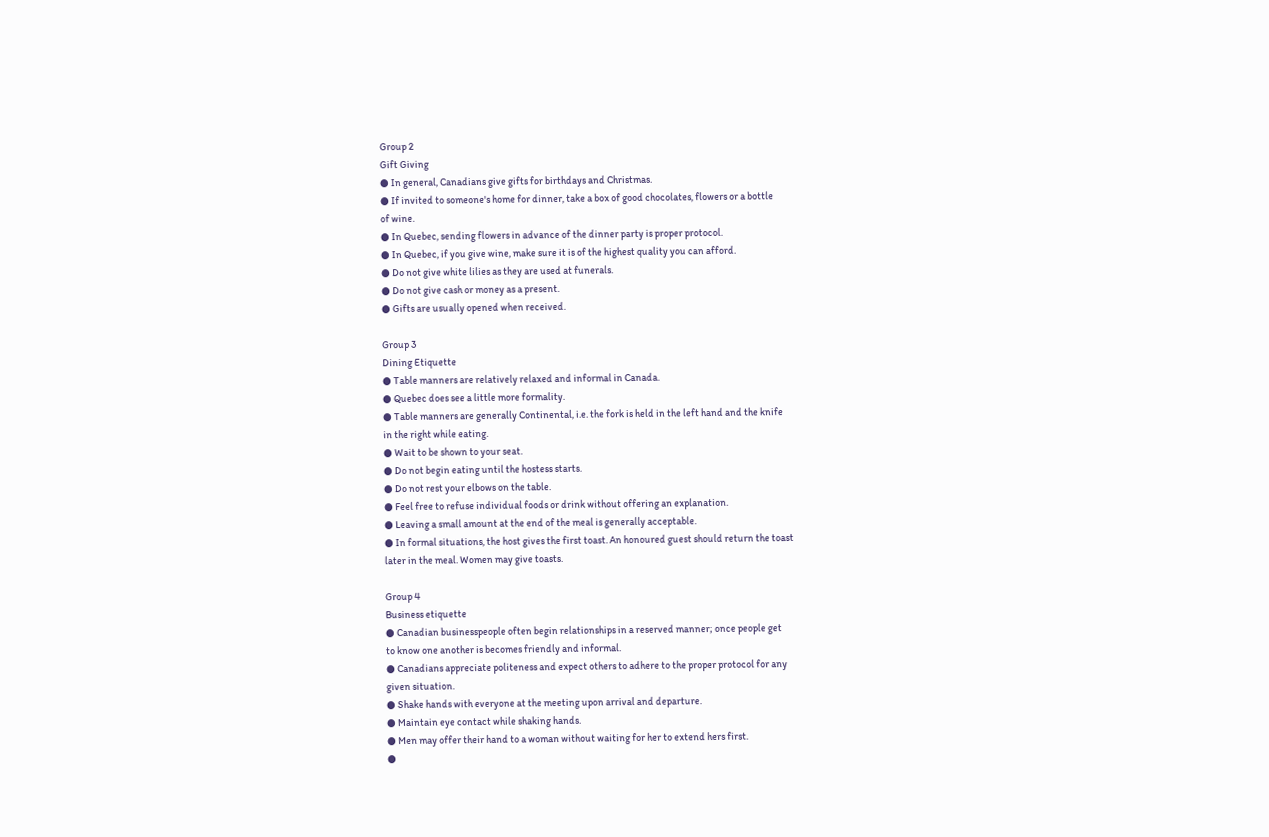Group 2
Gift Giving
● In general, Canadians give gifts for birthdays and Christmas.
● If invited to someone's home for dinner, take a box of good chocolates, flowers or a bottle
of wine.
● In Quebec, sending flowers in advance of the dinner party is proper protocol.
● In Quebec, if you give wine, make sure it is of the highest quality you can afford.
● Do not give white lilies as they are used at funerals.
● Do not give cash or money as a present.
● Gifts are usually opened when received.

Group 3
Dining Etiquette
● Table manners are relatively relaxed and informal in Canada.
● Quebec does see a little more formality.
● Table manners are generally Continental, i.e. the fork is held in the left hand and the knife
in the right while eating.
● Wait to be shown to your seat.
● Do not begin eating until the hostess starts.
● Do not rest your elbows on the table.
● Feel free to refuse individual foods or drink without offering an explanation.
● Leaving a small amount at the end of the meal is generally acceptable.
● In formal situations, the host gives the first toast. An honoured guest should return the toast
later in the meal. Women may give toasts.

Group 4
Business etiquette
● Canadian businesspeople often begin relationships in a reserved manner; once people get
to know one another is becomes friendly and informal.
● Canadians appreciate politeness and expect others to adhere to the proper protocol for any
given situation.
● Shake hands with everyone at the meeting upon arrival and departure.
● Maintain eye contact while shaking hands.
● Men may offer their hand to a woman without waiting for her to extend hers first.
●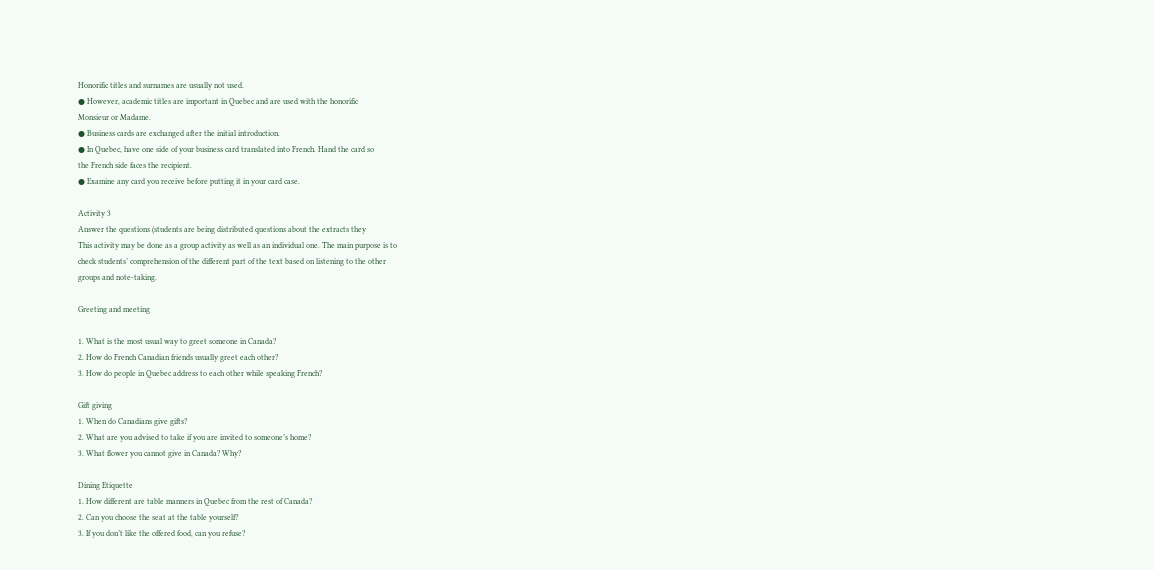Honorific titles and surnames are usually not used.
● However, academic titles are important in Quebec and are used with the honorific
Monsieur or Madame.
● Business cards are exchanged after the initial introduction.
● In Quebec, have one side of your business card translated into French. Hand the card so
the French side faces the recipient.
● Examine any card you receive before putting it in your card case.

Activity 3
Answer the questions (students are being distributed questions about the extracts they
This activity may be done as a group activity as well as an individual one. The main purpose is to
check students’ comprehension of the different part of the text based on listening to the other
groups and note-taking.

Greeting and meeting

1. What is the most usual way to greet someone in Canada?
2. How do French Canadian friends usually greet each other?
3. How do people in Quebec address to each other while speaking French?

Gift giving
1. When do Canadians give gifts?
2. What are you advised to take if you are invited to someone’s home?
3. What flower you cannot give in Canada? Why?

Dining Etiquette
1. How different are table manners in Quebec from the rest of Canada?
2. Can you choose the seat at the table yourself?
3. If you don’t like the offered food, can you refuse?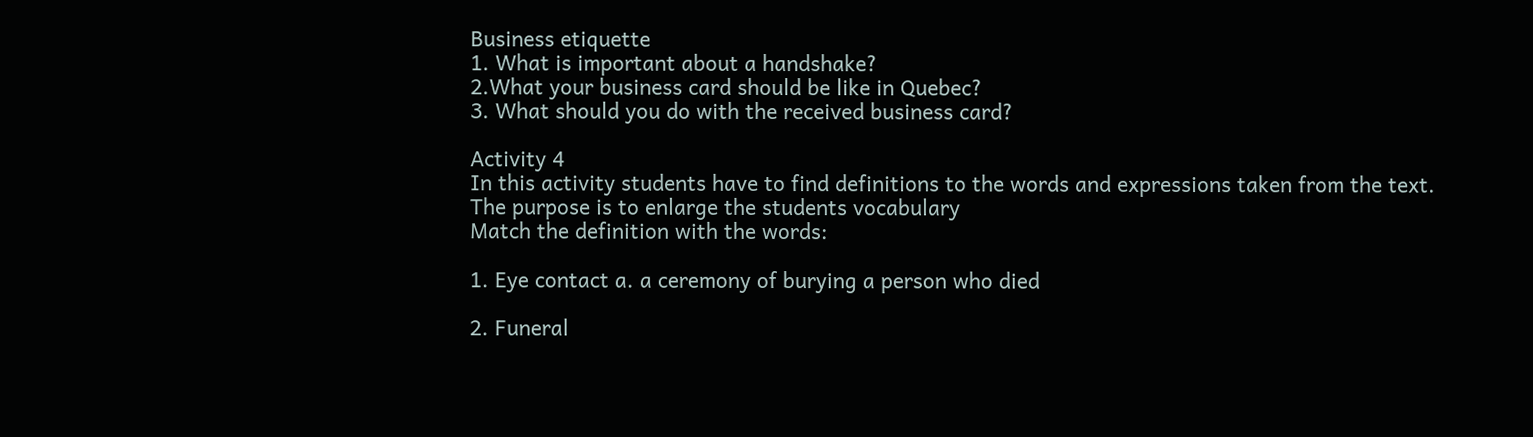Business etiquette
1. What is important about a handshake?
2.What your business card should be like in Quebec?
3. What should you do with the received business card?

Activity 4
In this activity students have to find definitions to the words and expressions taken from the text.
The purpose is to enlarge the students vocabulary
Match the definition with the words:

1. Eye contact a. a ceremony of burying a person who died

2. Funeral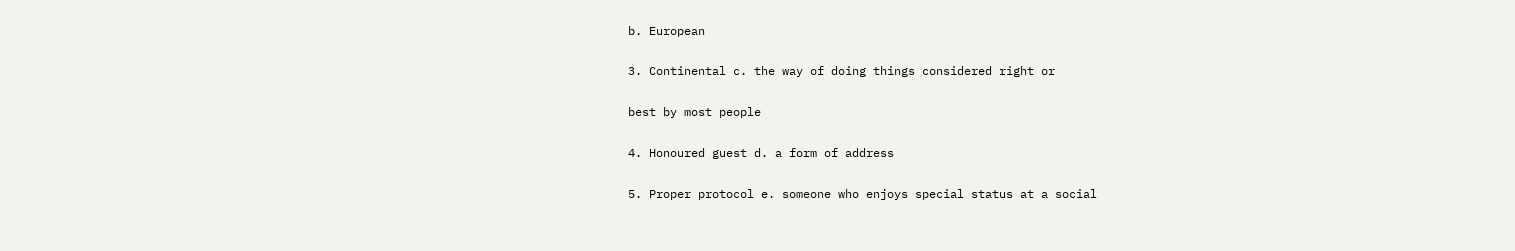b. European

3. Continental c. the way of doing things considered right or

best by most people

4. Honoured guest d. a form of address

5. Proper protocol e. someone who enjoys special status at a social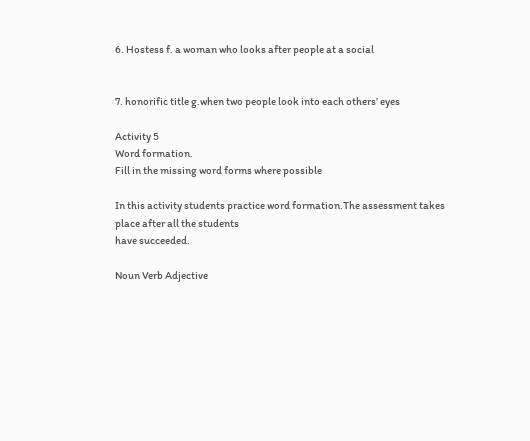6. Hostess f. a woman who looks after people at a social


7. honorific title g.when two people look into each others’ eyes

Activity 5
Word formation.
Fill in the missing word forms where possible

In this activity students practice word formation.The assessment takes place after all the students
have succeeded.

Noun Verb Adjective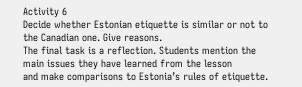Activity 6
Decide whether Estonian etiquette is similar or not to the Canadian one. Give reasons.
The final task is a reflection. Students mention the main issues they have learned from the lesson
and make comparisons to Estonia’s rules of etiquette.